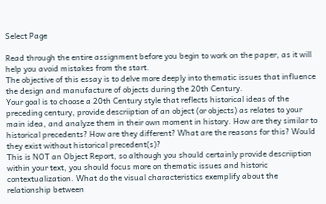Select Page

Read through the entire assignment before you begin to work on the paper, as it will help you avoid mistakes from the start.
The objective of this essay is to delve more deeply into thematic issues that influence the design and manufacture of objects during the 20th Century.
Your goal is to choose a 20th Century style that reflects historical ideas of the preceding century, provide descriiption of an object (or objects) as relates to your main idea, and analyze them in their own moment in history. How are they similar to historical precedents? How are they different? What are the reasons for this? Would they exist without historical precedent(s)?
This is NOT an Object Report, so although you should certainly provide descriiption within your text, you should focus more on thematic issues and historic contextualization. What do the visual characteristics exemplify about the relationship between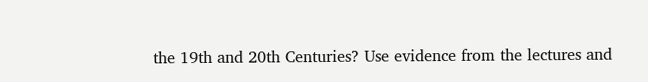the 19th and 20th Centuries? Use evidence from the lectures and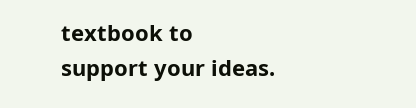textbook to support your ideas.